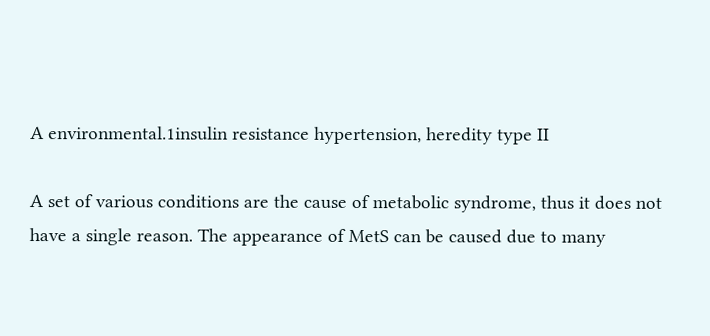A environmental.1insulin resistance hypertension, heredity type II

A set of various conditions are the cause of metabolic syndrome, thus it does not have a single reason. The appearance of MetS can be caused due to many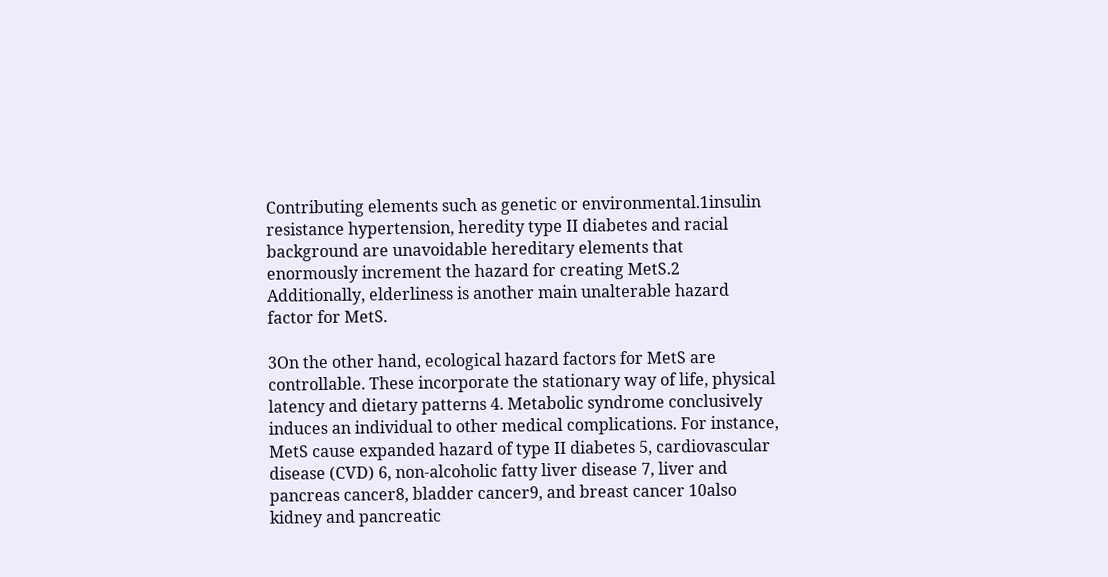Contributing elements such as genetic or environmental.1insulin resistance hypertension, heredity type II diabetes and racial background are unavoidable hereditary elements that enormously increment the hazard for creating MetS.2 Additionally, elderliness is another main unalterable hazard factor for MetS.

3On the other hand, ecological hazard factors for MetS are controllable. These incorporate the stationary way of life, physical latency and dietary patterns 4. Metabolic syndrome conclusively induces an individual to other medical complications. For instance, MetS cause expanded hazard of type II diabetes 5, cardiovascular disease (CVD) 6, non-alcoholic fatty liver disease 7, liver and pancreas cancer8, bladder cancer9, and breast cancer 10also kidney and pancreatic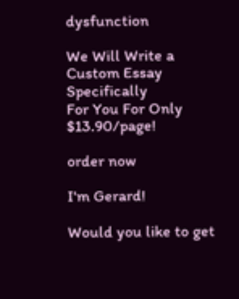dysfunction

We Will Write a Custom Essay Specifically
For You For Only $13.90/page!

order now

I'm Gerard!

Would you like to get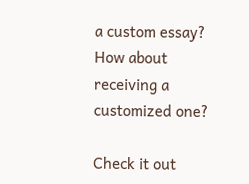a custom essay? How about receiving a customized one?

Check it out